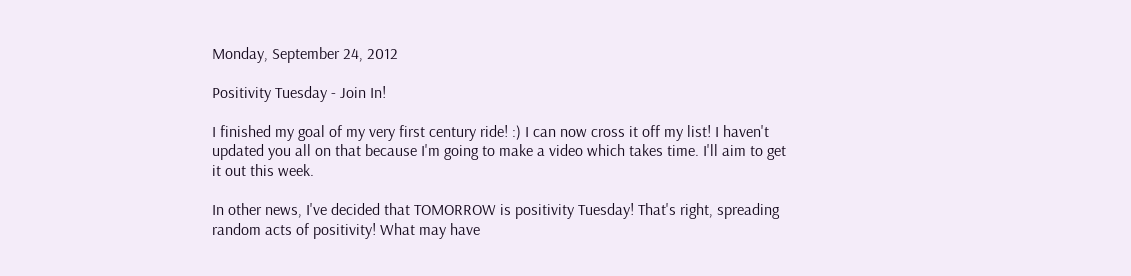Monday, September 24, 2012

Positivity Tuesday - Join In!

I finished my goal of my very first century ride! :) I can now cross it off my list! I haven't updated you all on that because I'm going to make a video which takes time. I'll aim to get it out this week.

In other news, I've decided that TOMORROW is positivity Tuesday! That's right, spreading random acts of positivity! What may have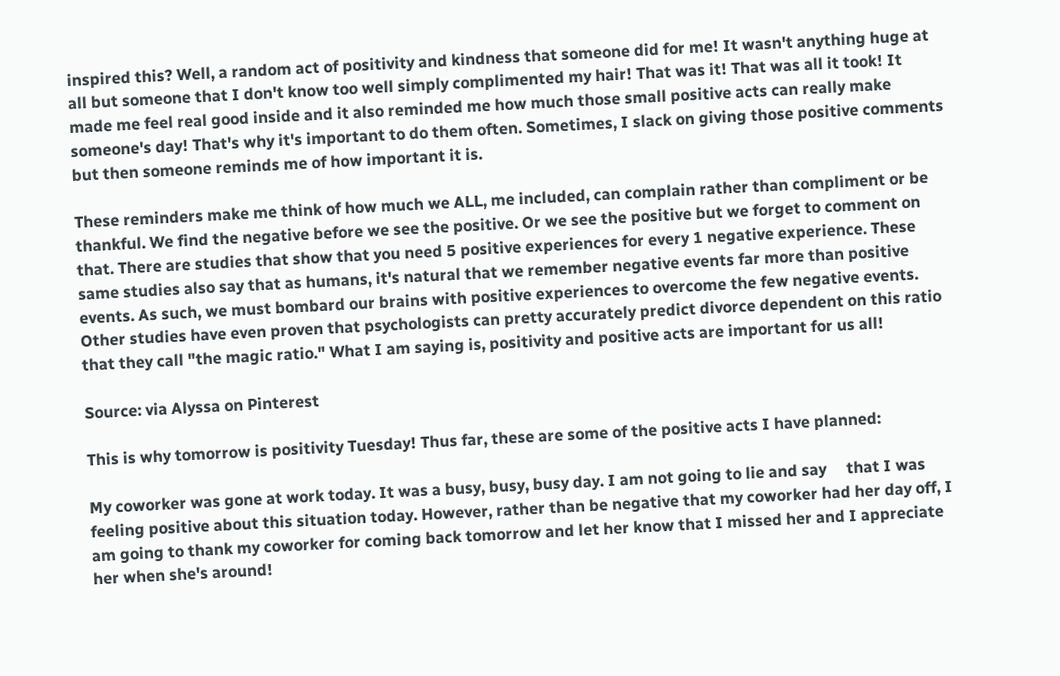inspired this? Well, a random act of positivity and kindness that someone did for me! It wasn't anything huge at all but someone that I don't know too well simply complimented my hair! That was it! That was all it took! It made me feel real good inside and it also reminded me how much those small positive acts can really make someone's day! That's why it's important to do them often. Sometimes, I slack on giving those positive comments but then someone reminds me of how important it is.

These reminders make me think of how much we ALL, me included, can complain rather than compliment or be thankful. We find the negative before we see the positive. Or we see the positive but we forget to comment on that. There are studies that show that you need 5 positive experiences for every 1 negative experience. These same studies also say that as humans, it's natural that we remember negative events far more than positive events. As such, we must bombard our brains with positive experiences to overcome the few negative events. Other studies have even proven that psychologists can pretty accurately predict divorce dependent on this ratio that they call "the magic ratio." What I am saying is, positivity and positive acts are important for us all!

Source: via Alyssa on Pinterest

This is why tomorrow is positivity Tuesday! Thus far, these are some of the positive acts I have planned:

My coworker was gone at work today. It was a busy, busy, busy day. I am not going to lie and say     that I was feeling positive about this situation today. However, rather than be negative that my coworker had her day off, I am going to thank my coworker for coming back tomorrow and let her know that I missed her and I appreciate her when she's around!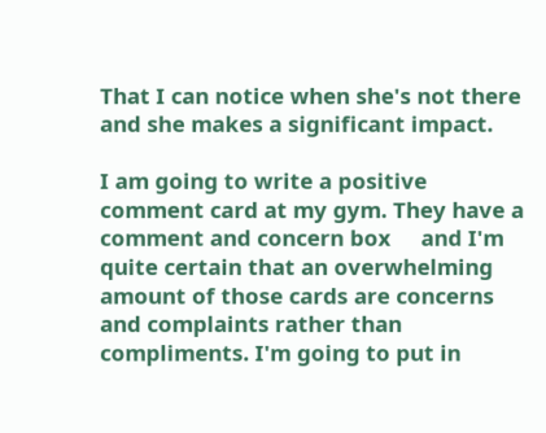That I can notice when she's not there and she makes a significant impact.

I am going to write a positive comment card at my gym. They have a comment and concern box     and I'm quite certain that an overwhelming amount of those cards are concerns and complaints rather than compliments. I'm going to put in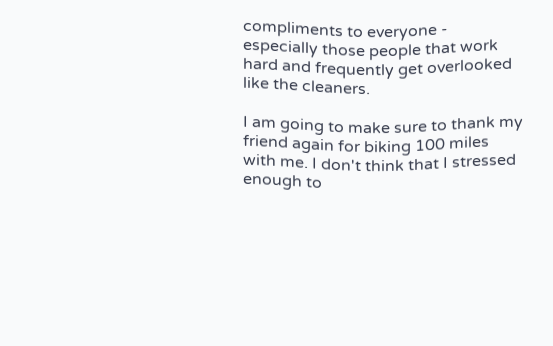compliments to everyone - especially those people that work hard and frequently get overlooked like the cleaners.

I am going to make sure to thank my friend again for biking 100 miles with me. I don't think that I stressed enough to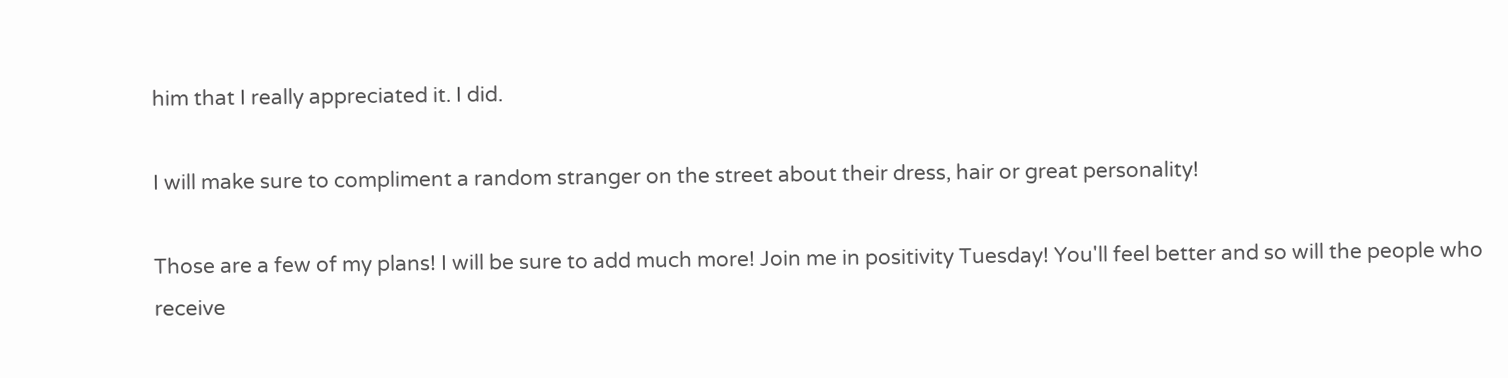him that I really appreciated it. I did.

I will make sure to compliment a random stranger on the street about their dress, hair or great personality!

Those are a few of my plans! I will be sure to add much more! Join me in positivity Tuesday! You'll feel better and so will the people who receive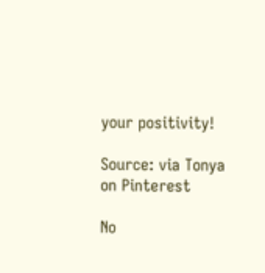your positivity!

Source: via Tonya on Pinterest

No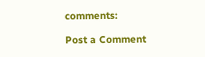comments:

Post a Comment